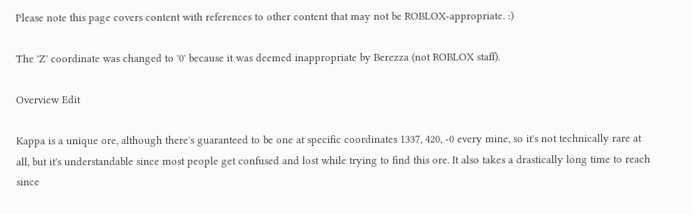Please note this page covers content with references to other content that may not be ROBLOX-appropriate. :)

The 'Z' coordinate was changed to '0' because it was deemed inappropriate by Berezza (not ROBLOX staff).

Overview Edit

Kappa is a unique ore, although there's guaranteed to be one at specific coordinates 1337, 420, -0 every mine, so it's not technically rare at all, but it's understandable since most people get confused and lost while trying to find this ore. It also takes a drastically long time to reach since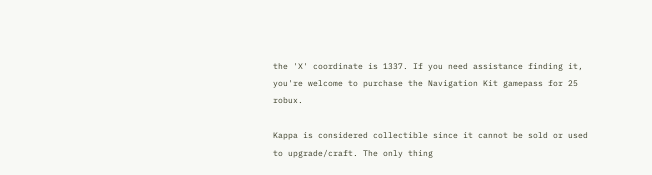the 'X' coordinate is 1337. If you need assistance finding it, you're welcome to purchase the Navigation Kit gamepass for 25 robux.

Kappa is considered collectible since it cannot be sold or used to upgrade/craft. The only thing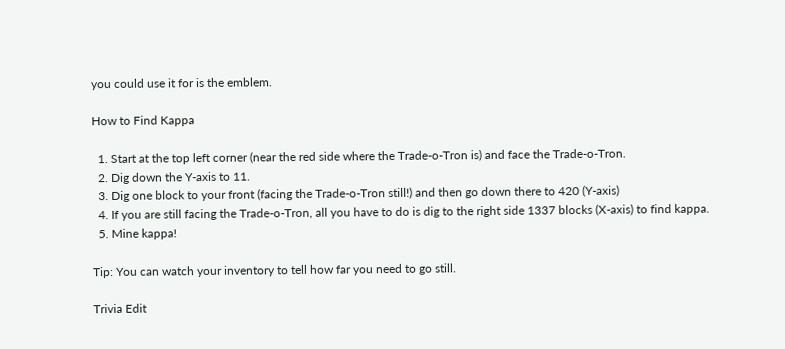you could use it for is the emblem.

How to Find Kappa

  1. Start at the top left corner (near the red side where the Trade-o-Tron is) and face the Trade-o-Tron.
  2. Dig down the Y-axis to 11.
  3. Dig one block to your front (facing the Trade-o-Tron still!) and then go down there to 420 (Y-axis)
  4. If you are still facing the Trade-o-Tron, all you have to do is dig to the right side 1337 blocks (X-axis) to find kappa.
  5. Mine kappa!

Tip: You can watch your inventory to tell how far you need to go still.

Trivia Edit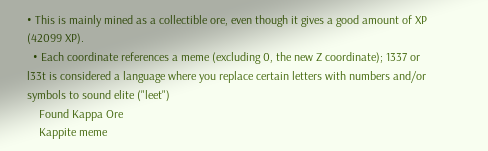• This is mainly mined as a collectible ore, even though it gives a good amount of XP (42099 XP).
  • Each coordinate references a meme (excluding 0, the new Z coordinate); 1337 or l33t is considered a language where you replace certain letters with numbers and/or symbols to sound elite ("leet")
    Found Kappa Ore
    Kappite meme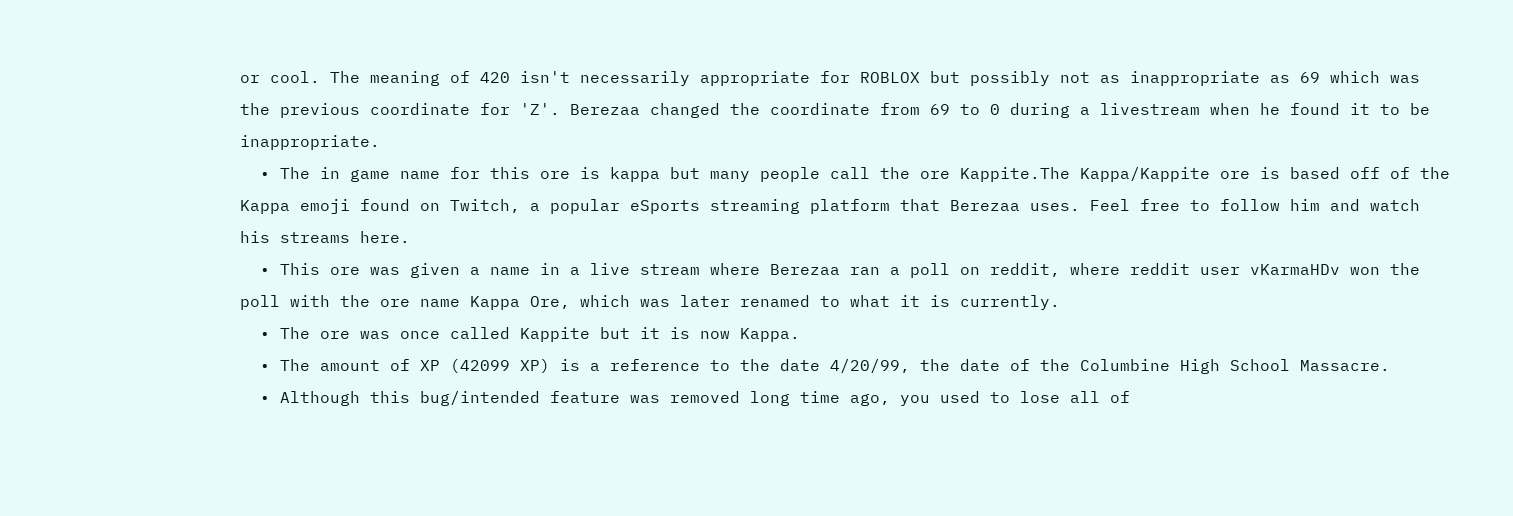or cool. The meaning of 420 isn't necessarily appropriate for ROBLOX but possibly not as inappropriate as 69 which was the previous coordinate for 'Z'. Berezaa changed the coordinate from 69 to 0 during a livestream when he found it to be inappropriate.
  • The in game name for this ore is kappa but many people call the ore Kappite.The Kappa/Kappite ore is based off of the Kappa emoji found on Twitch, a popular eSports streaming platform that Berezaa uses. Feel free to follow him and watch his streams here.
  • This ore was given a name in a live stream where Berezaa ran a poll on reddit, where reddit user vKarmaHDv won the poll with the ore name Kappa Ore, which was later renamed to what it is currently.
  • The ore was once called Kappite but it is now Kappa.
  • The amount of XP (42099 XP) is a reference to the date 4/20/99, the date of the Columbine High School Massacre.
  • Although this bug/intended feature was removed long time ago, you used to lose all of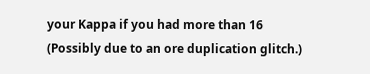your Kappa if you had more than 16 (Possibly due to an ore duplication glitch.)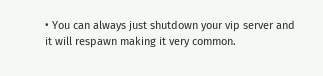• You can always just shutdown your vip server and it will respawn making it very common.